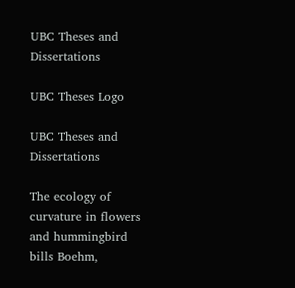UBC Theses and Dissertations

UBC Theses Logo

UBC Theses and Dissertations

The ecology of curvature in flowers and hummingbird bills Boehm,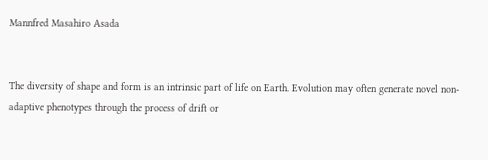Mannfred Masahiro Asada


The diversity of shape and form is an intrinsic part of life on Earth. Evolution may often generate novel non-adaptive phenotypes through the process of drift or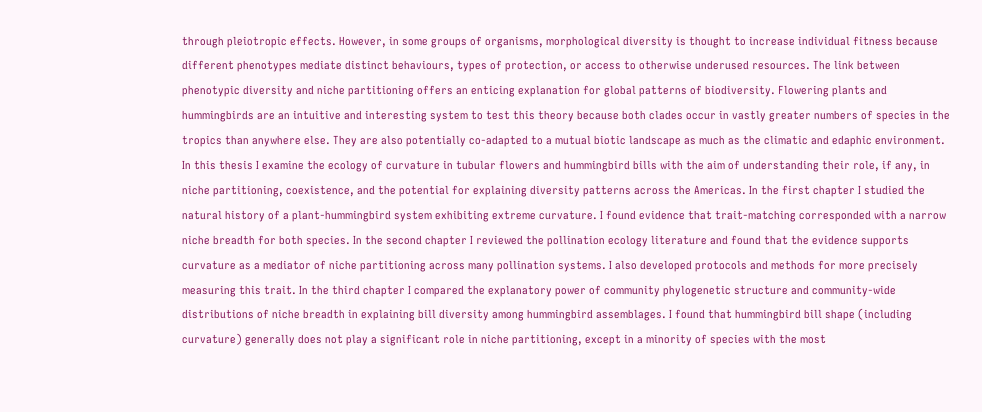through pleiotropic effects. However, in some groups of organisms, morphological diversity is thought to increase individual fitness because different phenotypes mediate distinct behaviours, types of protection, or access to otherwise underused resources. The link between phenotypic diversity and niche partitioning offers an enticing explanation for global patterns of biodiversity. Flowering plants and hummingbirds are an intuitive and interesting system to test this theory because both clades occur in vastly greater numbers of species in the tropics than anywhere else. They are also potentially co-adapted to a mutual biotic landscape as much as the climatic and edaphic environment. In this thesis I examine the ecology of curvature in tubular flowers and hummingbird bills with the aim of understanding their role, if any, in niche partitioning, coexistence, and the potential for explaining diversity patterns across the Americas. In the first chapter I studied the natural history of a plant-hummingbird system exhibiting extreme curvature. I found evidence that trait-matching corresponded with a narrow niche breadth for both species. In the second chapter I reviewed the pollination ecology literature and found that the evidence supports curvature as a mediator of niche partitioning across many pollination systems. I also developed protocols and methods for more precisely measuring this trait. In the third chapter I compared the explanatory power of community phylogenetic structure and community-wide distributions of niche breadth in explaining bill diversity among hummingbird assemblages. I found that hummingbird bill shape (including curvature) generally does not play a significant role in niche partitioning, except in a minority of species with the most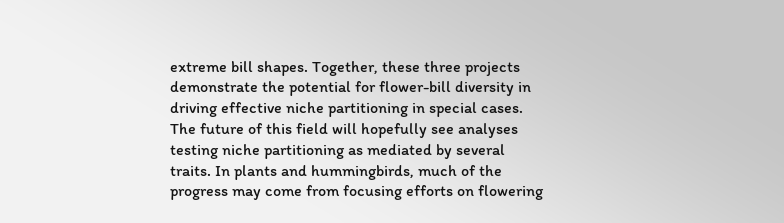extreme bill shapes. Together, these three projects demonstrate the potential for flower-bill diversity in driving effective niche partitioning in special cases. The future of this field will hopefully see analyses testing niche partitioning as mediated by several traits. In plants and hummingbirds, much of the progress may come from focusing efforts on flowering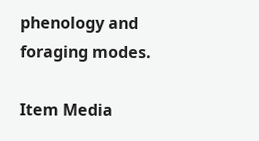phenology and foraging modes.

Item Media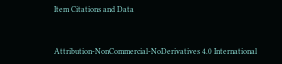Item Citations and Data


Attribution-NonCommercial-NoDerivatives 4.0 International